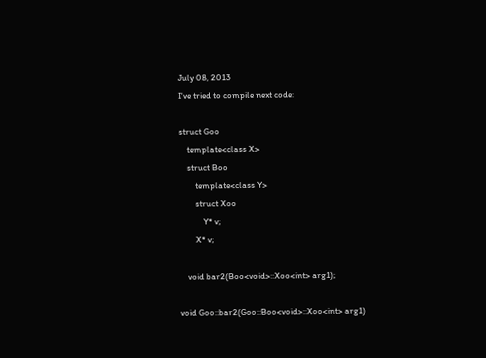July 08, 2013
I've tried to compile next code:

struct Goo
    template<class X>
    struct Boo
        template<class Y>
        struct Xoo
            Y* v;
        X* v;

    void bar2(Boo<void>::Xoo<int> arg1);

void Goo::bar2(Goo::Boo<void>::Xoo<int> arg1)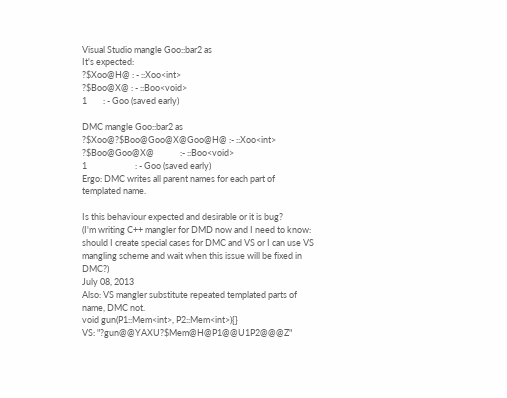Visual Studio mangle Goo::bar2 as
It's expected:
?$Xoo@H@ : - ::Xoo<int>
?$Boo@X@ : - ::Boo<void>
1        : - Goo (saved early)

DMC mangle Goo::bar2 as
?$Xoo@?$Boo@Goo@X@Goo@H@ :- ::Xoo<int>
?$Boo@Goo@X@             :- ::Boo<void>
1                        : - Goo (saved early)
Ergo: DMC writes all parent names for each part of templated name.

Is this behaviour expected and desirable or it is bug?
(I'm writing C++ mangler for DMD now and I need to know: should I create special cases for DMC and VS or I can use VS mangling scheme and wait when this issue will be fixed in DMC?)
July 08, 2013
Also: VS mangler substitute repeated templated parts of name, DMC not.
void gun(P1::Mem<int>, P2::Mem<int>){}
VS: "?gun@@YAXU?$Mem@H@P1@@U1P2@@@Z"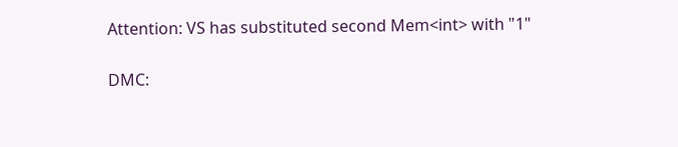Attention: VS has substituted second Mem<int> with "1"

DMC: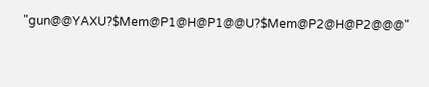"gun@@YAXU?$Mem@P1@H@P1@@U?$Mem@P2@H@P2@@@"